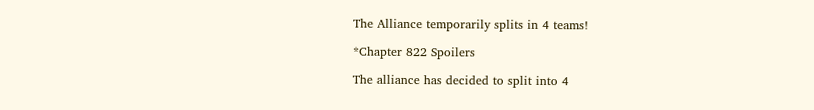The Alliance temporarily splits in 4 teams!

*Chapter 822 Spoilers

The alliance has decided to split into 4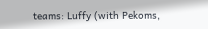teams: Luffy (with Pekoms,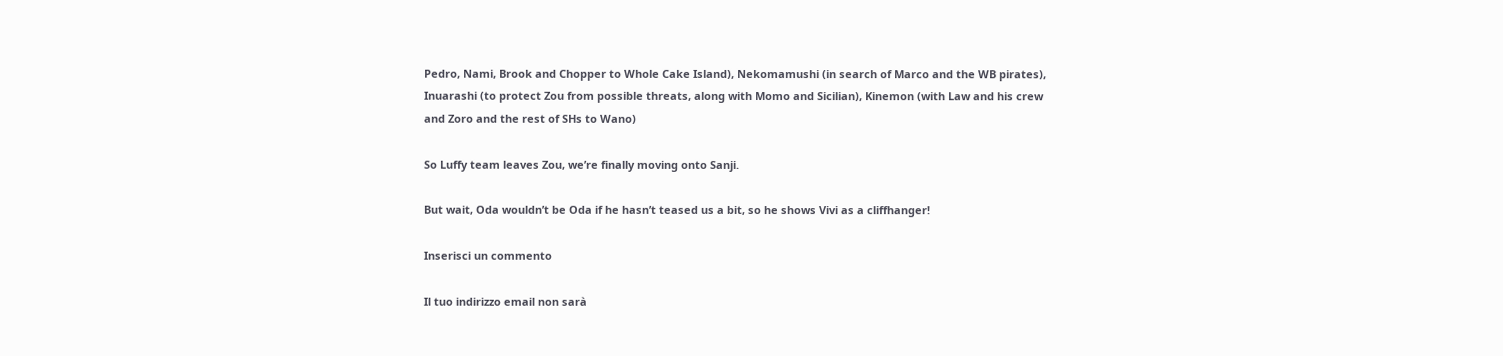Pedro, Nami, Brook and Chopper to Whole Cake Island), Nekomamushi (in search of Marco and the WB pirates), Inuarashi (to protect Zou from possible threats, along with Momo and Sicilian), Kinemon (with Law and his crew and Zoro and the rest of SHs to Wano)

So Luffy team leaves Zou, we’re finally moving onto Sanji.

But wait, Oda wouldn’t be Oda if he hasn’t teased us a bit, so he shows Vivi as a cliffhanger!

Inserisci un commento

Il tuo indirizzo email non sarà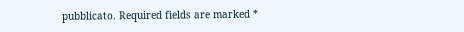pubblicato. Required fields are marked *